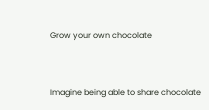Grow your own chocolate


Imagine being able to share chocolate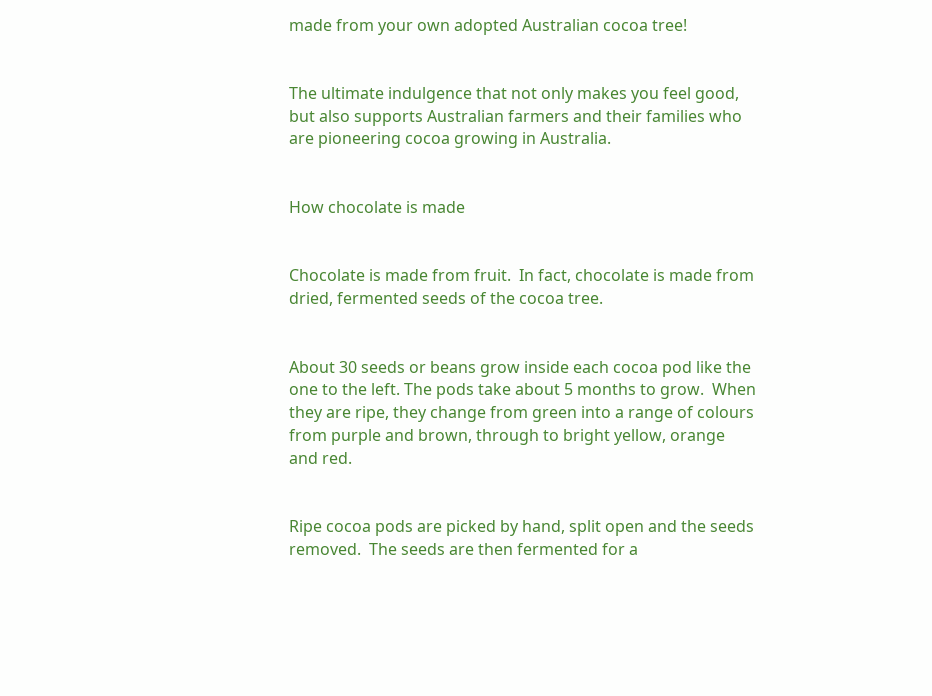made from your own adopted Australian cocoa tree!


The ultimate indulgence that not only makes you feel good, but also supports Australian farmers and their families who are pioneering cocoa growing in Australia.


How chocolate is made


Chocolate is made from fruit.  In fact, chocolate is made from dried, fermented seeds of the cocoa tree.


About 30 seeds or beans grow inside each cocoa pod like the one to the left. The pods take about 5 months to grow.  When they are ripe, they change from green into a range of colours from purple and brown, through to bright yellow, orange and red.


Ripe cocoa pods are picked by hand, split open and the seeds removed.  The seeds are then fermented for a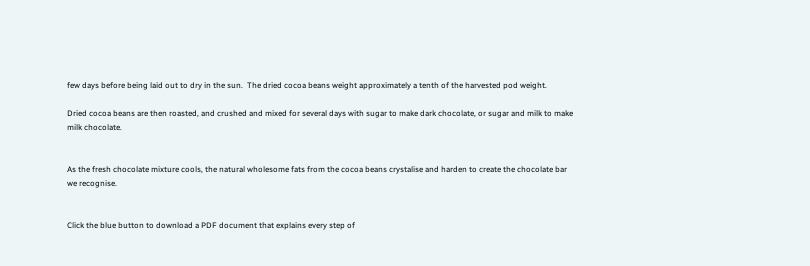few days before being laid out to dry in the sun.  The dried cocoa beans weight approximately a tenth of the harvested pod weight.

Dried cocoa beans are then roasted, and crushed and mixed for several days with sugar to make dark chocolate, or sugar and milk to make milk chocolate.


As the fresh chocolate mixture cools, the natural wholesome fats from the cocoa beans crystalise and harden to create the chocolate bar we recognise.


Click the blue button to download a PDF document that explains every step of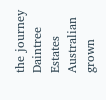the journey Daintree Estates Australian grown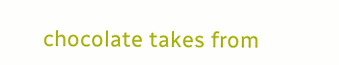chocolate takes from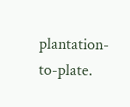plantation-to-plate.